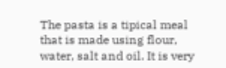The pasta is a tipical meal that is made using flour, water, salt and oil. It is very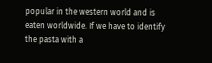popular in the western world and is eaten worldwide. If we have to identify the pasta with a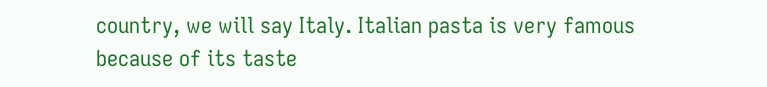country, we will say Italy. Italian pasta is very famous because of its taste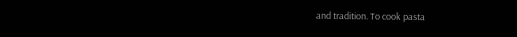and tradition. To cook pasta